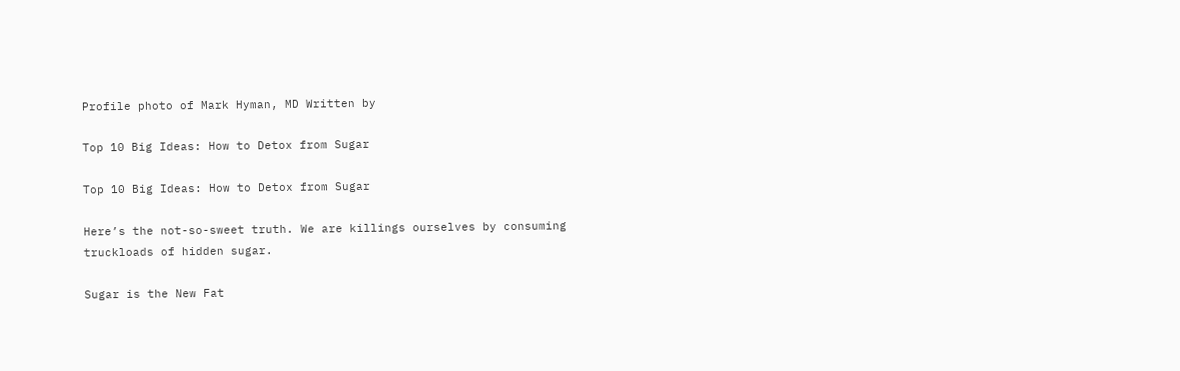Profile photo of Mark Hyman, MD Written by

Top 10 Big Ideas: How to Detox from Sugar

Top 10 Big Ideas: How to Detox from Sugar

Here’s the not-so-sweet truth. We are killings ourselves by consuming truckloads of hidden sugar.

Sugar is the New Fat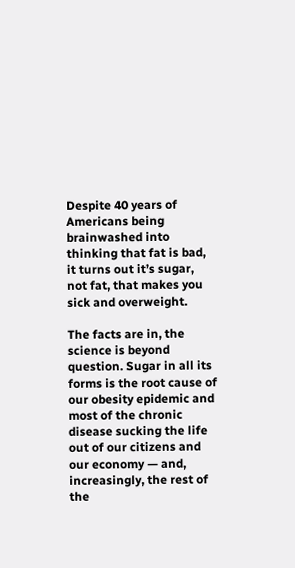Despite 40 years of Americans being brainwashed into thinking that fat is bad, it turns out it’s sugar, not fat, that makes you sick and overweight.

The facts are in, the science is beyond question. Sugar in all its forms is the root cause of our obesity epidemic and most of the chronic disease sucking the life out of our citizens and our economy — and, increasingly, the rest of the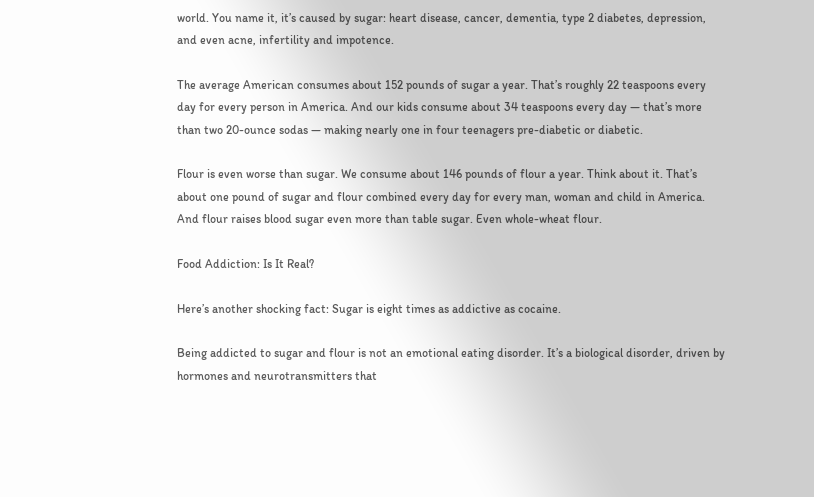world. You name it, it’s caused by sugar: heart disease, cancer, dementia, type 2 diabetes, depression, and even acne, infertility and impotence.

The average American consumes about 152 pounds of sugar a year. That’s roughly 22 teaspoons every day for every person in America. And our kids consume about 34 teaspoons every day — that’s more than two 20-ounce sodas — making nearly one in four teenagers pre-diabetic or diabetic.

Flour is even worse than sugar. We consume about 146 pounds of flour a year. Think about it. That’s about one pound of sugar and flour combined every day for every man, woman and child in America. And flour raises blood sugar even more than table sugar. Even whole-wheat flour.

Food Addiction: Is It Real?

Here’s another shocking fact: Sugar is eight times as addictive as cocaine.

Being addicted to sugar and flour is not an emotional eating disorder. It’s a biological disorder, driven by hormones and neurotransmitters that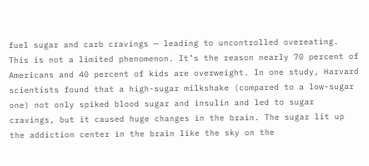fuel sugar and carb cravings — leading to uncontrolled overeating. This is not a limited phenomenon. It’s the reason nearly 70 percent of Americans and 40 percent of kids are overweight. In one study, Harvard scientists found that a high-sugar milkshake (compared to a low-sugar one) not only spiked blood sugar and insulin and led to sugar cravings, but it caused huge changes in the brain. The sugar lit up the addiction center in the brain like the sky on the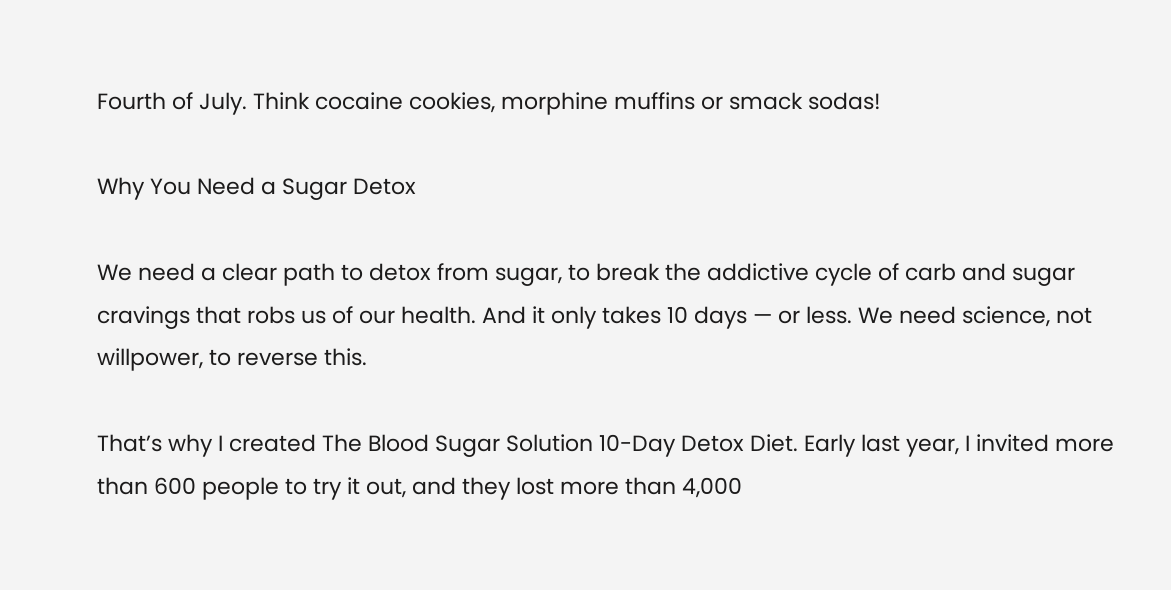Fourth of July. Think cocaine cookies, morphine muffins or smack sodas!

Why You Need a Sugar Detox

We need a clear path to detox from sugar, to break the addictive cycle of carb and sugar cravings that robs us of our health. And it only takes 10 days — or less. We need science, not willpower, to reverse this.

That’s why I created The Blood Sugar Solution 10-Day Detox Diet. Early last year, I invited more than 600 people to try it out, and they lost more than 4,000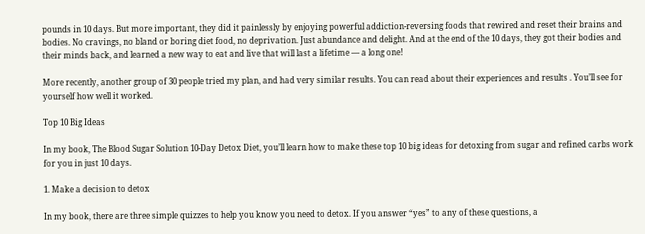pounds in 10 days. But more important, they did it painlessly by enjoying powerful addiction-reversing foods that rewired and reset their brains and bodies. No cravings, no bland or boring diet food, no deprivation. Just abundance and delight. And at the end of the 10 days, they got their bodies and their minds back, and learned a new way to eat and live that will last a lifetime — a long one!

More recently, another group of 30 people tried my plan, and had very similar results. You can read about their experiences and results . You’ll see for yourself how well it worked.

Top 10 Big Ideas

In my book, The Blood Sugar Solution 10-Day Detox Diet, you’ll learn how to make these top 10 big ideas for detoxing from sugar and refined carbs work for you in just 10 days.

1. Make a decision to detox

In my book, there are three simple quizzes to help you know you need to detox. If you answer “yes” to any of these questions, a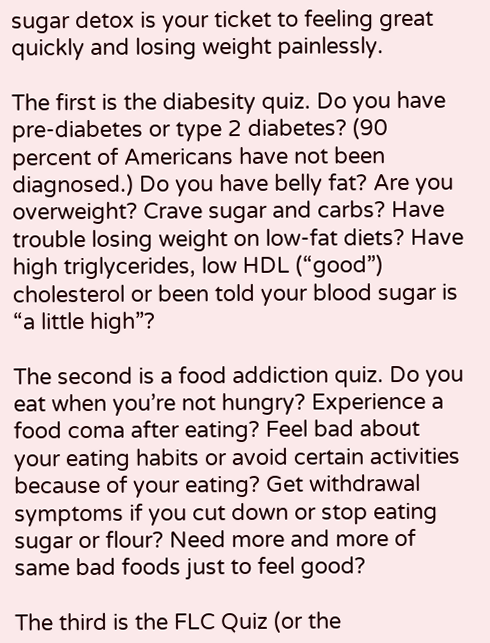sugar detox is your ticket to feeling great quickly and losing weight painlessly.

The first is the diabesity quiz. Do you have pre-diabetes or type 2 diabetes? (90 percent of Americans have not been diagnosed.) Do you have belly fat? Are you overweight? Crave sugar and carbs? Have trouble losing weight on low-fat diets? Have high triglycerides, low HDL (“good”) cholesterol or been told your blood sugar is “a little high”?

The second is a food addiction quiz. Do you eat when you’re not hungry? Experience a food coma after eating? Feel bad about your eating habits or avoid certain activities because of your eating? Get withdrawal symptoms if you cut down or stop eating sugar or flour? Need more and more of same bad foods just to feel good?

The third is the FLC Quiz (or the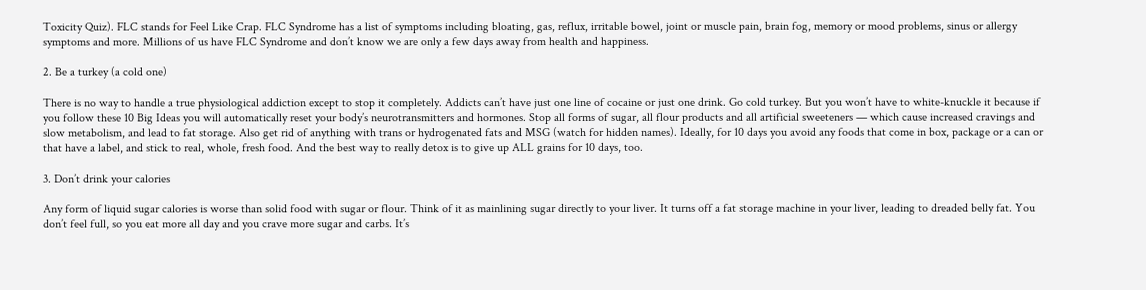Toxicity Quiz). FLC stands for Feel Like Crap. FLC Syndrome has a list of symptoms including bloating, gas, reflux, irritable bowel, joint or muscle pain, brain fog, memory or mood problems, sinus or allergy symptoms and more. Millions of us have FLC Syndrome and don’t know we are only a few days away from health and happiness.

2. Be a turkey (a cold one)

There is no way to handle a true physiological addiction except to stop it completely. Addicts can’t have just one line of cocaine or just one drink. Go cold turkey. But you won’t have to white-knuckle it because if you follow these 10 Big Ideas you will automatically reset your body’s neurotransmitters and hormones. Stop all forms of sugar, all flour products and all artificial sweeteners — which cause increased cravings and slow metabolism, and lead to fat storage. Also get rid of anything with trans or hydrogenated fats and MSG (watch for hidden names). Ideally, for 10 days you avoid any foods that come in box, package or a can or that have a label, and stick to real, whole, fresh food. And the best way to really detox is to give up ALL grains for 10 days, too.

3. Don’t drink your calories

Any form of liquid sugar calories is worse than solid food with sugar or flour. Think of it as mainlining sugar directly to your liver. It turns off a fat storage machine in your liver, leading to dreaded belly fat. You don’t feel full, so you eat more all day and you crave more sugar and carbs. It’s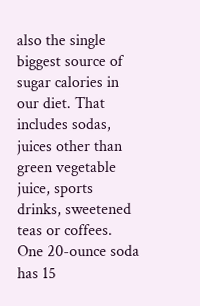also the single biggest source of sugar calories in our diet. That includes sodas, juices other than green vegetable juice, sports drinks, sweetened teas or coffees. One 20-ounce soda has 15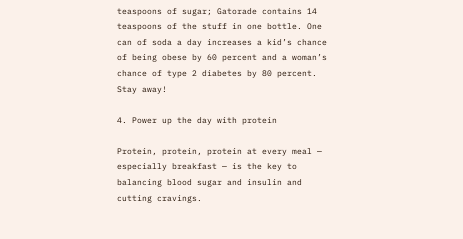teaspoons of sugar; Gatorade contains 14 teaspoons of the stuff in one bottle. One can of soda a day increases a kid’s chance of being obese by 60 percent and a woman’s chance of type 2 diabetes by 80 percent. Stay away!

4. Power up the day with protein

Protein, protein, protein at every meal — especially breakfast — is the key to balancing blood sugar and insulin and cutting cravings.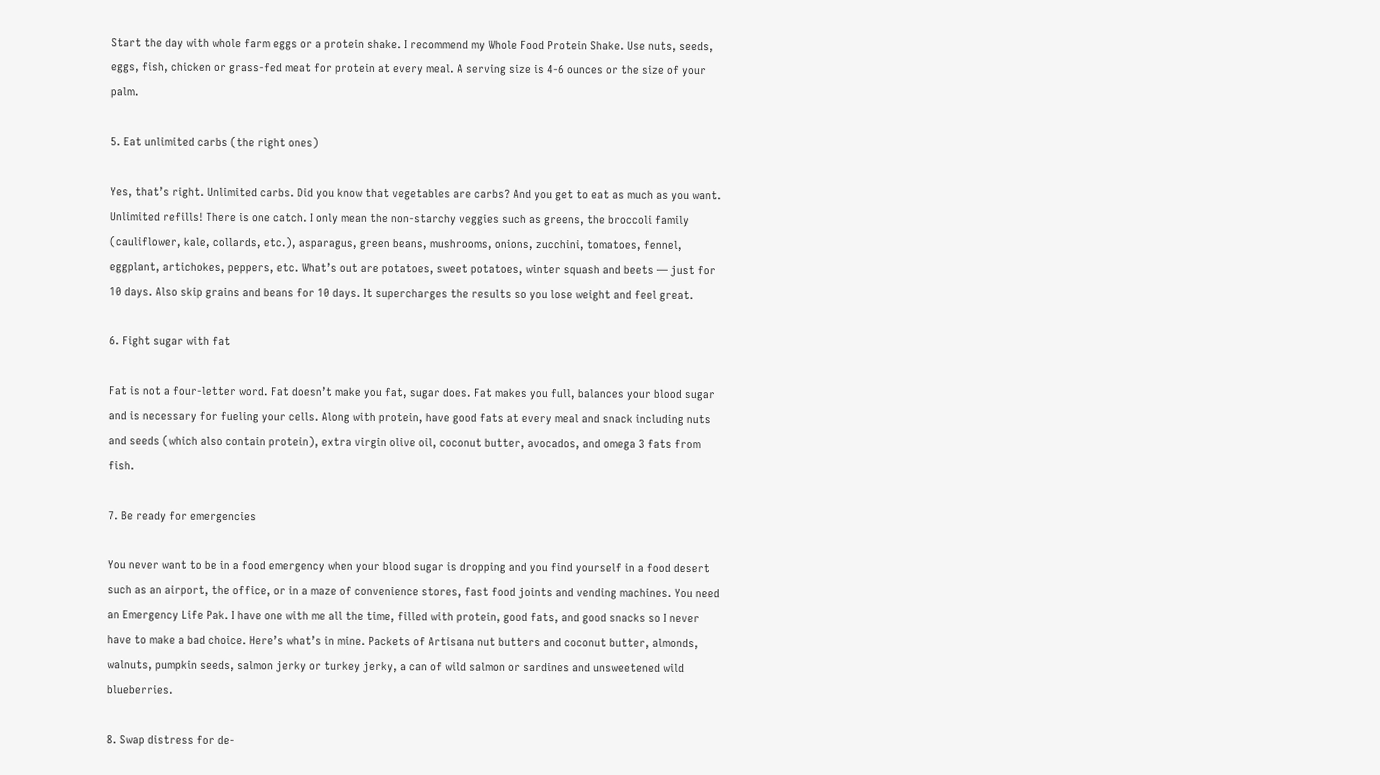Start the day with whole farm eggs or a protein shake. I recommend my Whole Food Protein Shake. Use nuts, seeds, eggs, fish, chicken or grass-fed meat for protein at every meal. A serving size is 4-6 ounces or the size of your palm.

5. Eat unlimited carbs (the right ones)

Yes, that’s right. Unlimited carbs. Did you know that vegetables are carbs? And you get to eat as much as you want. Unlimited refills! There is one catch. I only mean the non-starchy veggies such as greens, the broccoli family (cauliflower, kale, collards, etc.), asparagus, green beans, mushrooms, onions, zucchini, tomatoes, fennel, eggplant, artichokes, peppers, etc. What’s out are potatoes, sweet potatoes, winter squash and beets — just for 10 days. Also skip grains and beans for 10 days. It supercharges the results so you lose weight and feel great.

6. Fight sugar with fat

Fat is not a four-letter word. Fat doesn’t make you fat, sugar does. Fat makes you full, balances your blood sugar and is necessary for fueling your cells. Along with protein, have good fats at every meal and snack including nuts and seeds (which also contain protein), extra virgin olive oil, coconut butter, avocados, and omega 3 fats from fish.

7. Be ready for emergencies

You never want to be in a food emergency when your blood sugar is dropping and you find yourself in a food desert such as an airport, the office, or in a maze of convenience stores, fast food joints and vending machines. You need an Emergency Life Pak. I have one with me all the time, filled with protein, good fats, and good snacks so I never have to make a bad choice. Here’s what’s in mine. Packets of Artisana nut butters and coconut butter, almonds, walnuts, pumpkin seeds, salmon jerky or turkey jerky, a can of wild salmon or sardines and unsweetened wild blueberries.

8. Swap distress for de-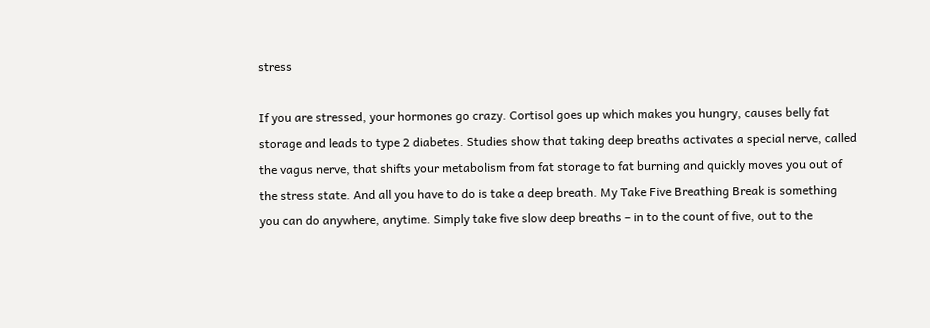stress

If you are stressed, your hormones go crazy. Cortisol goes up which makes you hungry, causes belly fat storage and leads to type 2 diabetes. Studies show that taking deep breaths activates a special nerve, called the vagus nerve, that shifts your metabolism from fat storage to fat burning and quickly moves you out of the stress state. And all you have to do is take a deep breath. My Take Five Breathing Break is something you can do anywhere, anytime. Simply take five slow deep breaths – in to the count of five, out to the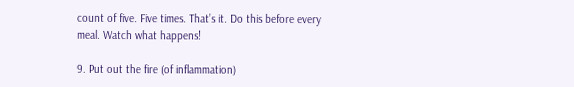count of five. Five times. That’s it. Do this before every meal. Watch what happens!

9. Put out the fire (of inflammation)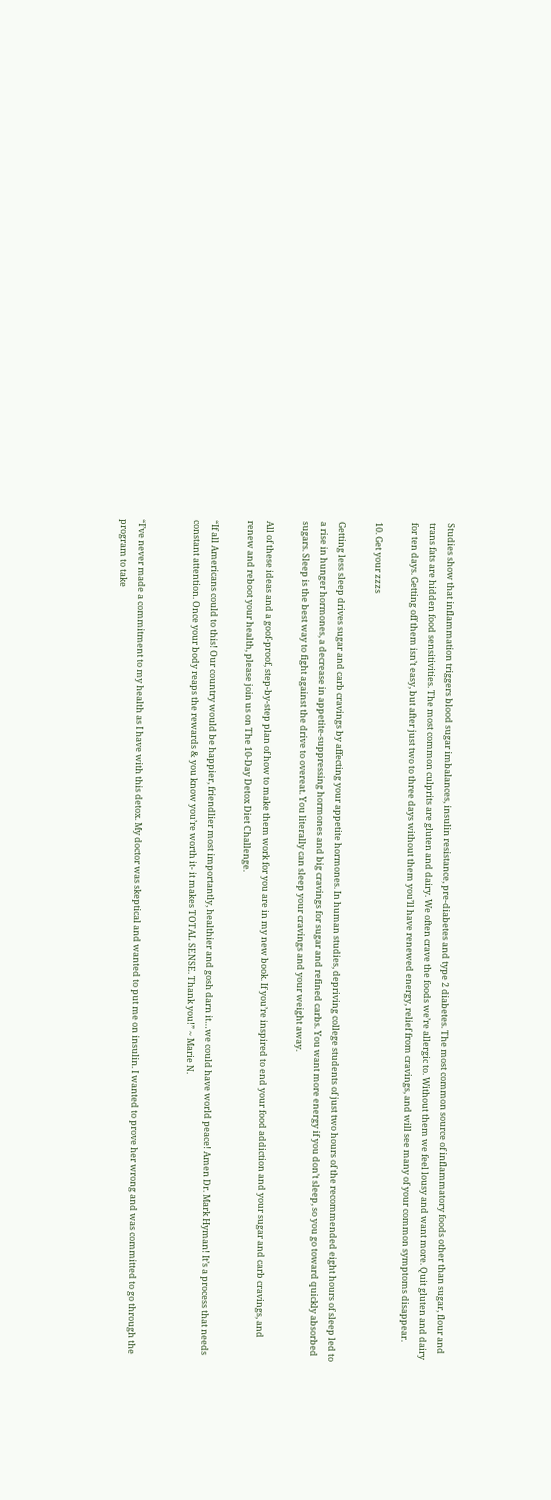Studies show that inflammation triggers blood sugar imbalances, insulin resistance, pre-diabetes and type 2 diabetes. The most common source of inflammatory foods other than sugar, flour and trans fats are hidden food sensitivities. The most common culprits are gluten and dairy. We often crave the foods we’re allergic to. Without them we feel lousy and want more. Quit gluten and dairy for ten days. Getting off them isn’t easy, but after just two to three days without them you’ll have renewed energy, relief from cravings, and will see many of your common symptoms disappear.

10. Get your zzzs

Getting less sleep drives sugar and carb cravings by affecting your appetite hormones. In human studies, depriving college students of just two hours of the recommended eight hours of sleep led to a rise in hunger hormones, a decrease in appetite-suppressing hormones and big cravings for sugar and refined carbs. You want more energy if you don’t sleep, so you go toward quickly absorbed sugars. Sleep is the best way to fight against the drive to overeat. You literally can sleep your cravings and your weight away.

All of these ideas and a goof-proof, step-by-step plan of how to make them work for you are in my new book. If you’re inspired to end your food addiction and your sugar and carb cravings, and renew and reboot your health, please join us on The 10-Day Detox Diet Challenge.

“If all Americans could to this! Our country would be happier, friendlier most importantly, healthier and gosh darn it…we could have world peace! Amen Dr. Mark Hyman! It’s a process that needs constant attention. Once your body reaps the rewards & you know you’re worth it- it makes TOTAL SENSE. Thank you!” ~ Marie N.


“I’ve never made a commitment to my health as I have with this detox. My doctor was skeptical and wanted to put me on insulin. I wanted to prove her wrong and was committed to go through the program to take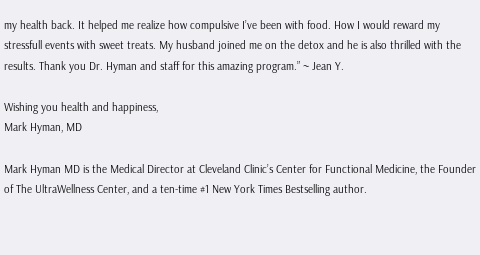my health back. It helped me realize how compulsive I’ve been with food. How I would reward my stressfull events with sweet treats. My husband joined me on the detox and he is also thrilled with the results. Thank you Dr. Hyman and staff for this amazing program.” ~ Jean Y.

Wishing you health and happiness,
Mark Hyman, MD

Mark Hyman MD is the Medical Director at Cleveland Clinic’s Center for Functional Medicine, the Founder of The UltraWellness Center, and a ten-time #1 New York Times Bestselling author.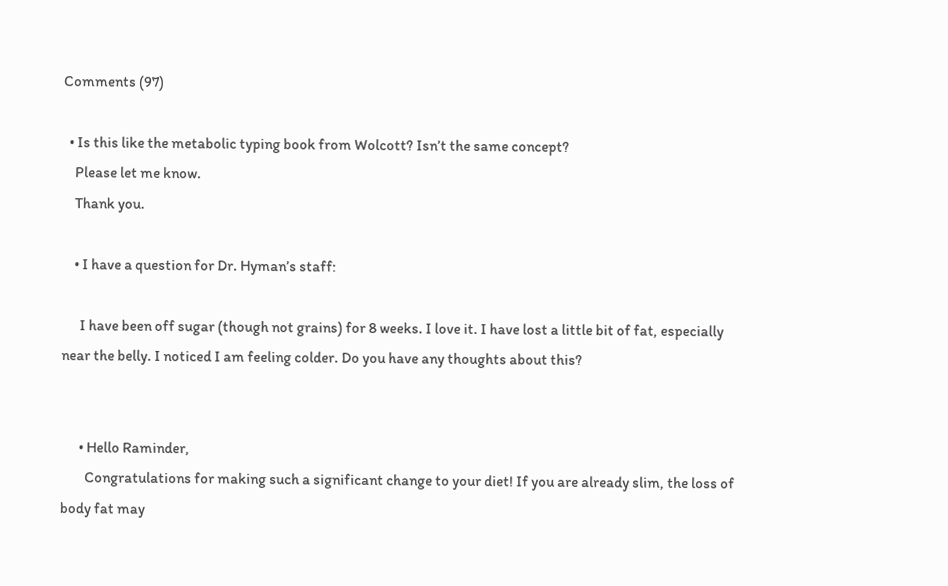Comments (97)

  • Is this like the metabolic typing book from Wolcott? Isn’t the same concept?
    Please let me know.
    Thank you.

    • I have a question for Dr. Hyman’s staff:

      I have been off sugar (though not grains) for 8 weeks. I love it. I have lost a little bit of fat, especially near the belly. I noticed I am feeling colder. Do you have any thoughts about this?


      • Hello Raminder,
        Congratulations for making such a significant change to your diet! If you are already slim, the loss of body fat may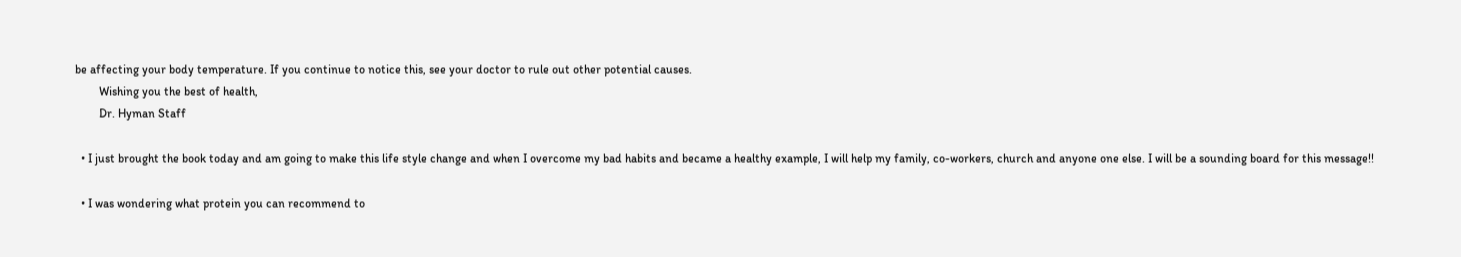be affecting your body temperature. If you continue to notice this, see your doctor to rule out other potential causes.
        Wishing you the best of health,
        Dr. Hyman Staff

  • I just brought the book today and am going to make this life style change and when I overcome my bad habits and became a healthy example, I will help my family, co-workers, church and anyone one else. I will be a sounding board for this message!!

  • I was wondering what protein you can recommend to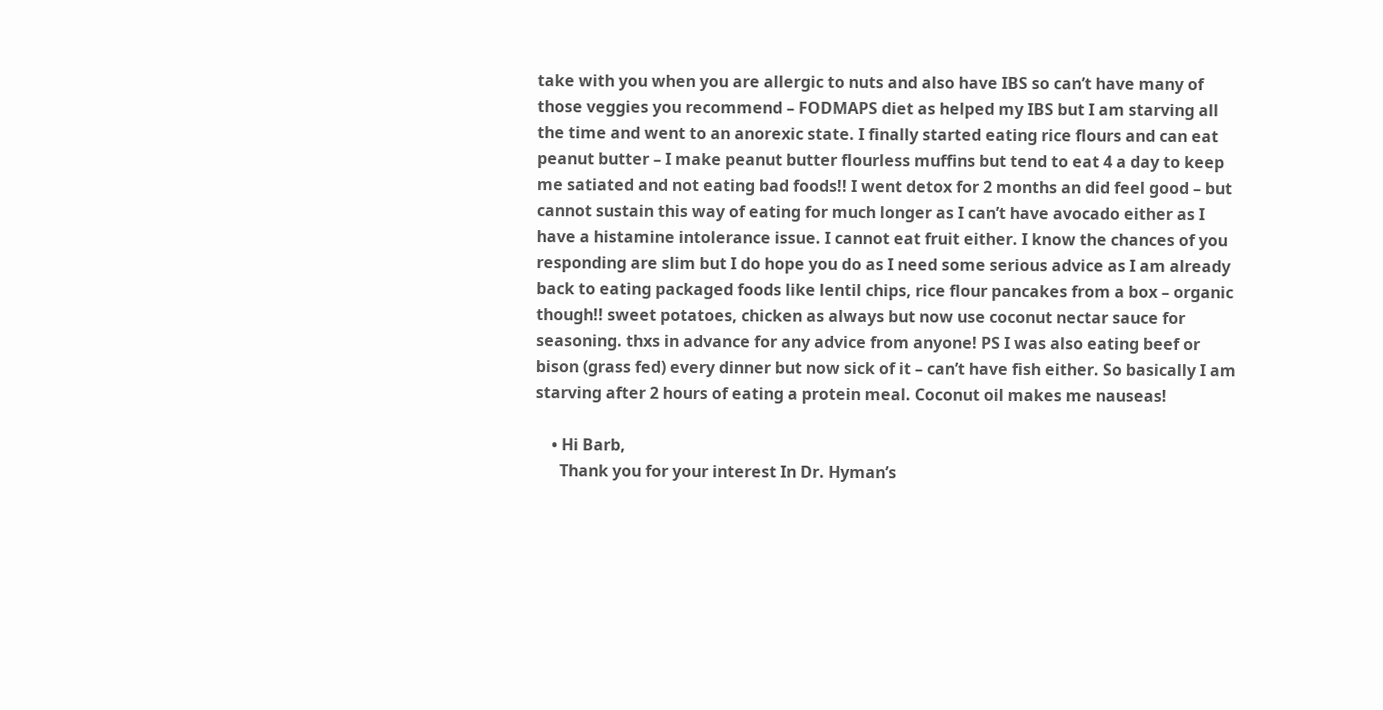take with you when you are allergic to nuts and also have IBS so can’t have many of those veggies you recommend – FODMAPS diet as helped my IBS but I am starving all the time and went to an anorexic state. I finally started eating rice flours and can eat peanut butter – I make peanut butter flourless muffins but tend to eat 4 a day to keep me satiated and not eating bad foods!! I went detox for 2 months an did feel good – but cannot sustain this way of eating for much longer as I can’t have avocado either as I have a histamine intolerance issue. I cannot eat fruit either. I know the chances of you responding are slim but I do hope you do as I need some serious advice as I am already back to eating packaged foods like lentil chips, rice flour pancakes from a box – organic though!! sweet potatoes, chicken as always but now use coconut nectar sauce for seasoning. thxs in advance for any advice from anyone! PS I was also eating beef or bison (grass fed) every dinner but now sick of it – can’t have fish either. So basically I am starving after 2 hours of eating a protein meal. Coconut oil makes me nauseas!

    • Hi Barb,
      Thank you for your interest In Dr. Hyman’s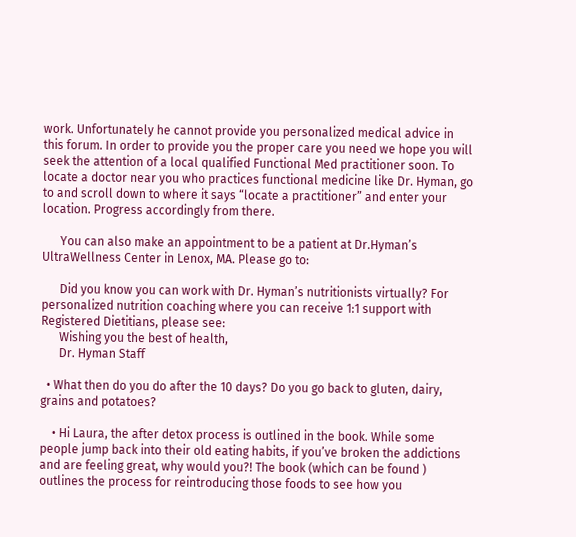work. Unfortunately he cannot provide you personalized medical advice in this forum. In order to provide you the proper care you need we hope you will seek the attention of a local qualified Functional Med practitioner soon. To locate a doctor near you who practices functional medicine like Dr. Hyman, go to and scroll down to where it says “locate a practitioner” and enter your location. Progress accordingly from there.

      You can also make an appointment to be a patient at Dr.Hyman’s UltraWellness Center in Lenox, MA. Please go to:

      Did you know you can work with Dr. Hyman’s nutritionists virtually? For personalized nutrition coaching where you can receive 1:1 support with Registered Dietitians, please see:
      Wishing you the best of health,
      Dr. Hyman Staff

  • What then do you do after the 10 days? Do you go back to gluten, dairy, grains and potatoes?

    • Hi Laura, the after detox process is outlined in the book. While some people jump back into their old eating habits, if you’ve broken the addictions and are feeling great, why would you?! The book (which can be found ) outlines the process for reintroducing those foods to see how you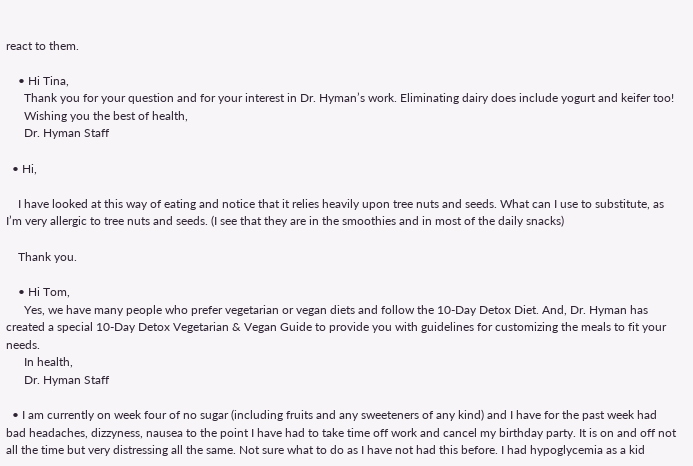react to them.

    • Hi Tina,
      Thank you for your question and for your interest in Dr. Hyman’s work. Eliminating dairy does include yogurt and keifer too!
      Wishing you the best of health,
      Dr. Hyman Staff

  • Hi,

    I have looked at this way of eating and notice that it relies heavily upon tree nuts and seeds. What can I use to substitute, as I’m very allergic to tree nuts and seeds. (I see that they are in the smoothies and in most of the daily snacks)

    Thank you.

    • Hi Tom,
      Yes, we have many people who prefer vegetarian or vegan diets and follow the 10-Day Detox Diet. And, Dr. Hyman has created a special 10-Day Detox Vegetarian & Vegan Guide to provide you with guidelines for customizing the meals to fit your needs.
      In health,
      Dr. Hyman Staff

  • I am currently on week four of no sugar (including fruits and any sweeteners of any kind) and I have for the past week had bad headaches, dizzyness, nausea to the point I have had to take time off work and cancel my birthday party. It is on and off not all the time but very distressing all the same. Not sure what to do as I have not had this before. I had hypoglycemia as a kid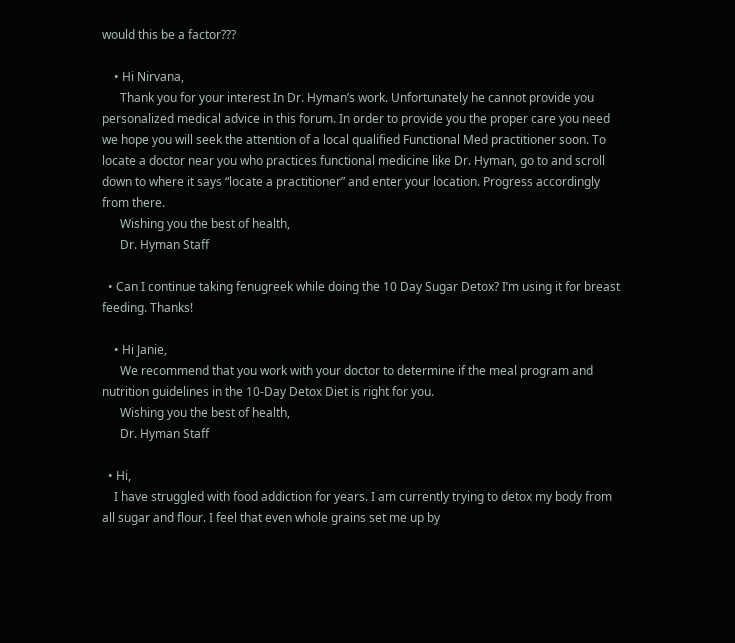would this be a factor???

    • Hi Nirvana,
      Thank you for your interest In Dr. Hyman’s work. Unfortunately he cannot provide you personalized medical advice in this forum. In order to provide you the proper care you need we hope you will seek the attention of a local qualified Functional Med practitioner soon. To locate a doctor near you who practices functional medicine like Dr. Hyman, go to and scroll down to where it says “locate a practitioner” and enter your location. Progress accordingly from there.
      Wishing you the best of health,
      Dr. Hyman Staff

  • Can I continue taking fenugreek while doing the 10 Day Sugar Detox? I’m using it for breast feeding. Thanks!

    • Hi Janie,
      We recommend that you work with your doctor to determine if the meal program and nutrition guidelines in the 10-Day Detox Diet is right for you.
      Wishing you the best of health,
      Dr. Hyman Staff

  • Hi,
    I have struggled with food addiction for years. I am currently trying to detox my body from all sugar and flour. I feel that even whole grains set me up by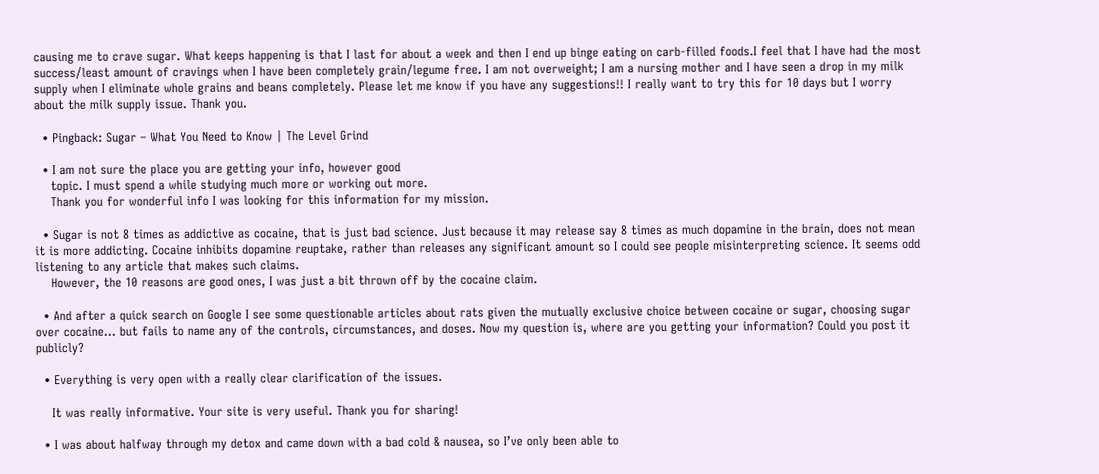causing me to crave sugar. What keeps happening is that I last for about a week and then I end up binge eating on carb-filled foods.I feel that I have had the most success/least amount of cravings when I have been completely grain/legume free. I am not overweight; I am a nursing mother and I have seen a drop in my milk supply when I eliminate whole grains and beans completely. Please let me know if you have any suggestions!! I really want to try this for 10 days but I worry about the milk supply issue. Thank you.

  • Pingback: Sugar – What You Need to Know | The Level Grind

  • I am not sure the place you are getting your info, however good
    topic. I must spend a while studying much more or working out more.
    Thank you for wonderful info I was looking for this information for my mission.

  • Sugar is not 8 times as addictive as cocaine, that is just bad science. Just because it may release say 8 times as much dopamine in the brain, does not mean it is more addicting. Cocaine inhibits dopamine reuptake, rather than releases any significant amount so I could see people misinterpreting science. It seems odd listening to any article that makes such claims.
    However, the 10 reasons are good ones, I was just a bit thrown off by the cocaine claim.

  • And after a quick search on Google I see some questionable articles about rats given the mutually exclusive choice between cocaine or sugar, choosing sugar over cocaine… but fails to name any of the controls, circumstances, and doses. Now my question is, where are you getting your information? Could you post it publicly?

  • Everything is very open with a really clear clarification of the issues.

    It was really informative. Your site is very useful. Thank you for sharing!

  • I was about halfway through my detox and came down with a bad cold & nausea, so I’ve only been able to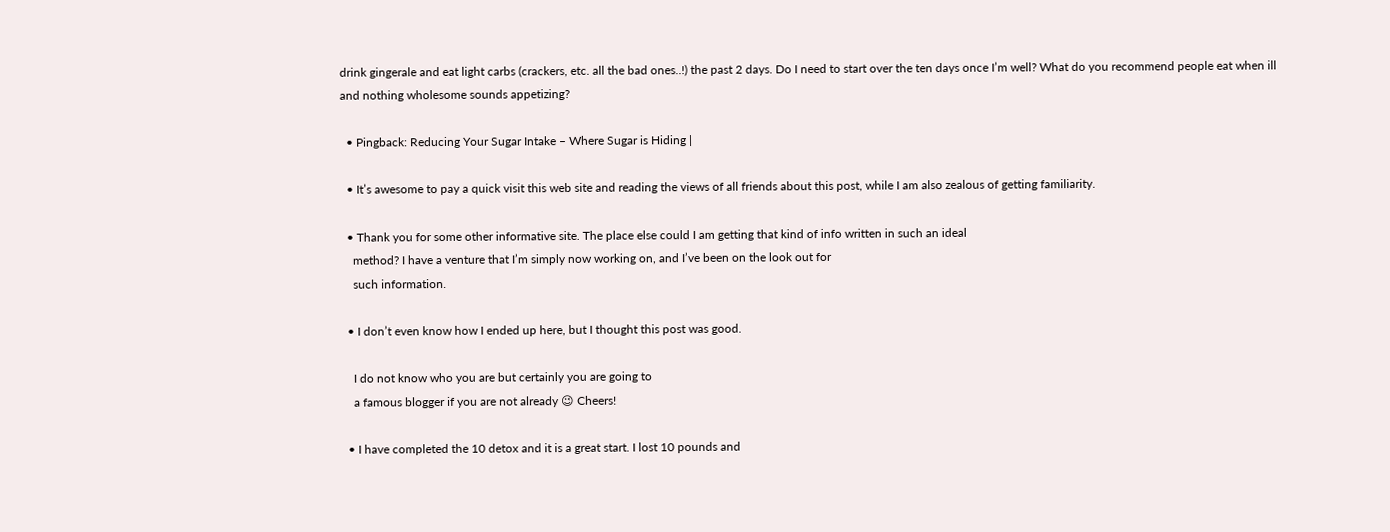drink gingerale and eat light carbs (crackers, etc. all the bad ones..!) the past 2 days. Do I need to start over the ten days once I’m well? What do you recommend people eat when ill and nothing wholesome sounds appetizing?

  • Pingback: Reducing Your Sugar Intake – Where Sugar is Hiding |

  • It’s awesome to pay a quick visit this web site and reading the views of all friends about this post, while I am also zealous of getting familiarity.

  • Thank you for some other informative site. The place else could I am getting that kind of info written in such an ideal
    method? I have a venture that I’m simply now working on, and I’ve been on the look out for
    such information.

  • I don’t even know how I ended up here, but I thought this post was good.

    I do not know who you are but certainly you are going to
    a famous blogger if you are not already 😉 Cheers!

  • I have completed the 10 detox and it is a great start. I lost 10 pounds and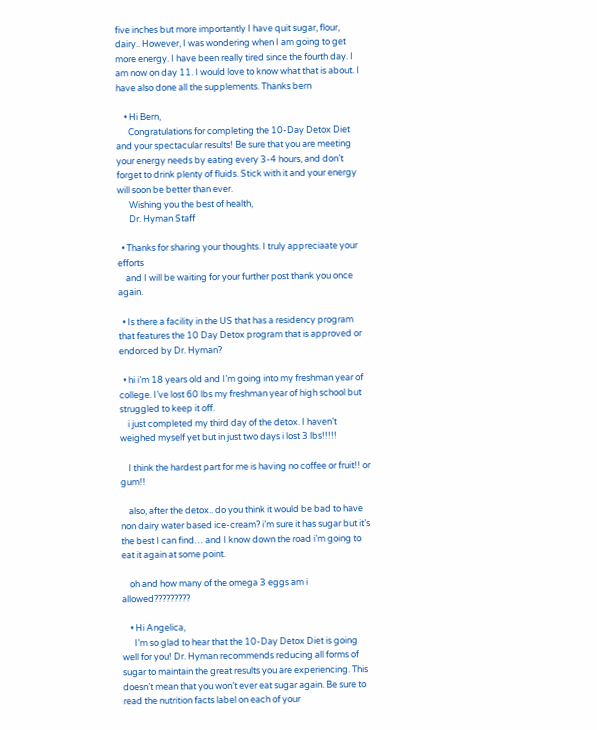five inches but more importantly I have quit sugar, flour, dairy.. However, I was wondering when I am going to get more energy. I have been really tired since the fourth day. I am now on day 11. I would love to know what that is about. I have also done all the supplements. Thanks bern

    • Hi Bern,
      Congratulations for completing the 10-Day Detox Diet and your spectacular results! Be sure that you are meeting your energy needs by eating every 3-4 hours, and don’t forget to drink plenty of fluids. Stick with it and your energy will soon be better than ever.
      Wishing you the best of health,
      Dr. Hyman Staff

  • Thanks for sharing your thoughts. I truly appreciaate your efforts
    and I will be waiting for your further post thank you once again.

  • Is there a facility in the US that has a residency program that features the 10 Day Detox program that is approved or endorced by Dr. Hyman?

  • hi i’m 18 years old and I’m going into my freshman year of college. I’ve lost 60 lbs my freshman year of high school but struggled to keep it off.
    i just completed my third day of the detox. I haven’t weighed myself yet but in just two days i lost 3 lbs!!!!!

    I think the hardest part for me is having no coffee or fruit!! or gum!!

    also, after the detox.. do you think it would be bad to have non dairy water based ice-cream? i’m sure it has sugar but it’s the best I can find… and I know down the road i’m going to eat it again at some point.

    oh and how many of the omega 3 eggs am i allowed?????????

    • Hi Angelica,
      I’m so glad to hear that the 10-Day Detox Diet is going well for you! Dr. Hyman recommends reducing all forms of sugar to maintain the great results you are experiencing. This doesn’t mean that you won’t ever eat sugar again. Be sure to read the nutrition facts label on each of your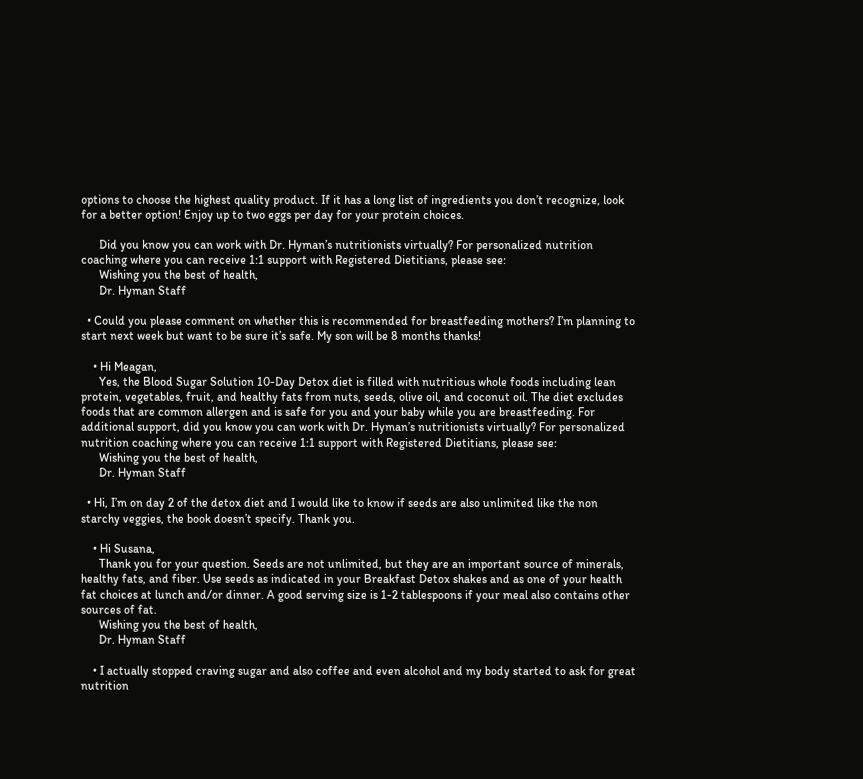options to choose the highest quality product. If it has a long list of ingredients you don’t recognize, look for a better option! Enjoy up to two eggs per day for your protein choices.

      Did you know you can work with Dr. Hyman’s nutritionists virtually? For personalized nutrition coaching where you can receive 1:1 support with Registered Dietitians, please see:
      Wishing you the best of health,
      Dr. Hyman Staff

  • Could you please comment on whether this is recommended for breastfeeding mothers? I’m planning to start next week but want to be sure it’s safe. My son will be 8 months thanks!

    • Hi Meagan,
      Yes, the Blood Sugar Solution 10-Day Detox diet is filled with nutritious whole foods including lean protein, vegetables, fruit, and healthy fats from nuts, seeds, olive oil, and coconut oil. The diet excludes foods that are common allergen and is safe for you and your baby while you are breastfeeding. For additional support, did you know you can work with Dr. Hyman’s nutritionists virtually? For personalized nutrition coaching where you can receive 1:1 support with Registered Dietitians, please see:
      Wishing you the best of health,
      Dr. Hyman Staff

  • Hi, I’m on day 2 of the detox diet and I would like to know if seeds are also unlimited like the non starchy veggies, the book doesn’t specify. Thank you.

    • Hi Susana,
      Thank you for your question. Seeds are not unlimited, but they are an important source of minerals, healthy fats, and fiber. Use seeds as indicated in your Breakfast Detox shakes and as one of your health fat choices at lunch and/or dinner. A good serving size is 1-2 tablespoons if your meal also contains other sources of fat.
      Wishing you the best of health,
      Dr. Hyman Staff

    • I actually stopped craving sugar and also coffee and even alcohol and my body started to ask for great nutrition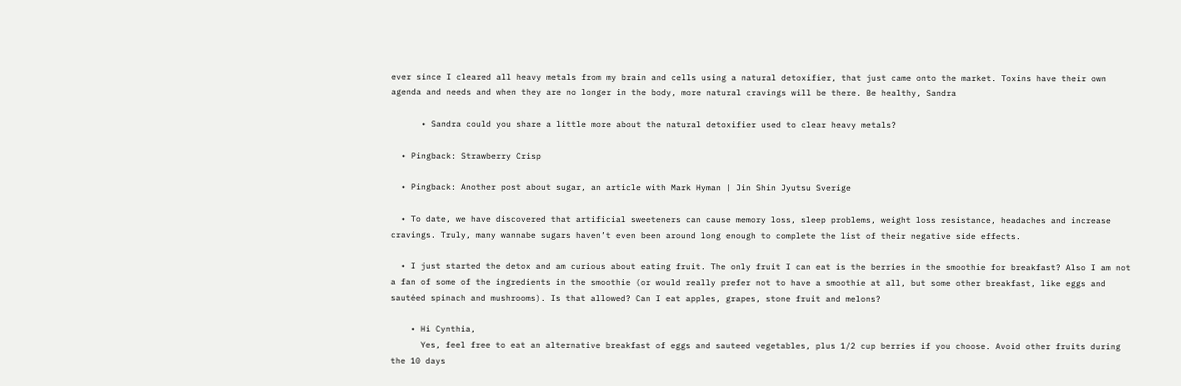ever since I cleared all heavy metals from my brain and cells using a natural detoxifier, that just came onto the market. Toxins have their own agenda and needs and when they are no longer in the body, more natural cravings will be there. Be healthy, Sandra

      • Sandra could you share a little more about the natural detoxifier used to clear heavy metals?

  • Pingback: Strawberry Crisp

  • Pingback: Another post about sugar, an article with Mark Hyman | Jin Shin Jyutsu Sverige

  • To date, we have discovered that artificial sweeteners can cause memory loss, sleep problems, weight loss resistance, headaches and increase cravings. Truly, many wannabe sugars haven’t even been around long enough to complete the list of their negative side effects.

  • I just started the detox and am curious about eating fruit. The only fruit I can eat is the berries in the smoothie for breakfast? Also I am not a fan of some of the ingredients in the smoothie (or would really prefer not to have a smoothie at all, but some other breakfast, like eggs and sautéed spinach and mushrooms). Is that allowed? Can I eat apples, grapes, stone fruit and melons?

    • Hi Cynthia,
      Yes, feel free to eat an alternative breakfast of eggs and sauteed vegetables, plus 1/2 cup berries if you choose. Avoid other fruits during the 10 days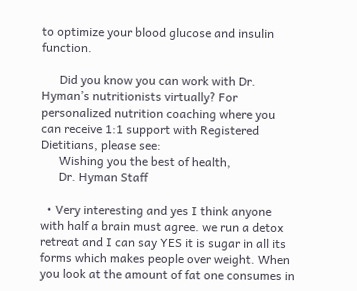to optimize your blood glucose and insulin function.

      Did you know you can work with Dr. Hyman’s nutritionists virtually? For personalized nutrition coaching where you can receive 1:1 support with Registered Dietitians, please see:
      Wishing you the best of health,
      Dr. Hyman Staff

  • Very interesting and yes I think anyone with half a brain must agree. we run a detox retreat and I can say YES it is sugar in all its forms which makes people over weight. When you look at the amount of fat one consumes in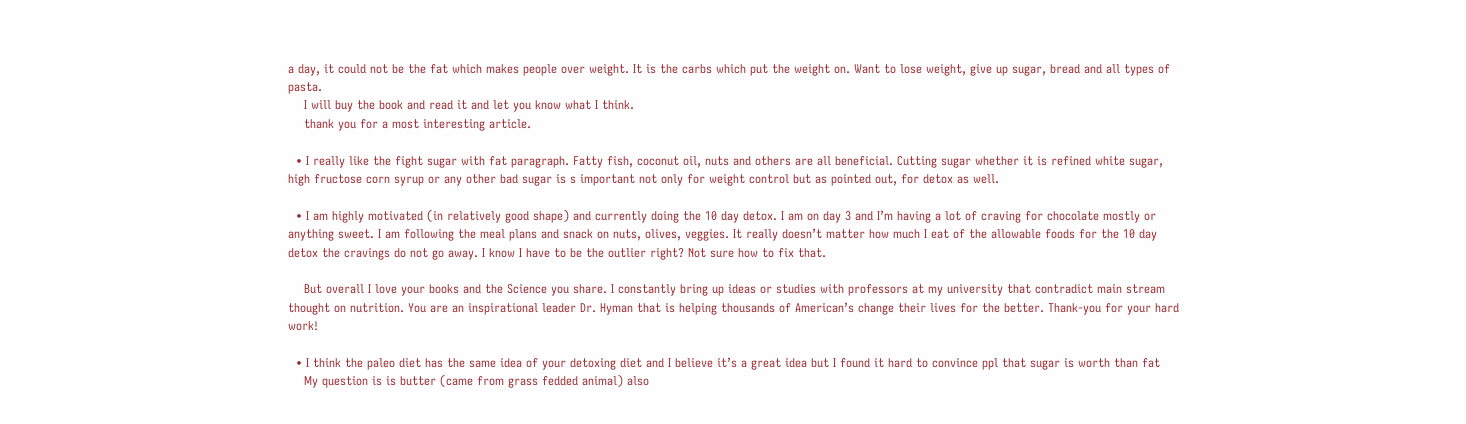a day, it could not be the fat which makes people over weight. It is the carbs which put the weight on. Want to lose weight, give up sugar, bread and all types of pasta.
    I will buy the book and read it and let you know what I think.
    thank you for a most interesting article.

  • I really like the fight sugar with fat paragraph. Fatty fish, coconut oil, nuts and others are all beneficial. Cutting sugar whether it is refined white sugar, high fructose corn syrup or any other bad sugar is s important not only for weight control but as pointed out, for detox as well.

  • I am highly motivated (in relatively good shape) and currently doing the 10 day detox. I am on day 3 and I’m having a lot of craving for chocolate mostly or anything sweet. I am following the meal plans and snack on nuts, olives, veggies. It really doesn’t matter how much I eat of the allowable foods for the 10 day detox the cravings do not go away. I know I have to be the outlier right? Not sure how to fix that.

    But overall I love your books and the Science you share. I constantly bring up ideas or studies with professors at my university that contradict main stream thought on nutrition. You are an inspirational leader Dr. Hyman that is helping thousands of American’s change their lives for the better. Thank-you for your hard work!

  • I think the paleo diet has the same idea of your detoxing diet and I believe it’s a great idea but I found it hard to convince ppl that sugar is worth than fat
    My question is is butter (came from grass fedded animal) also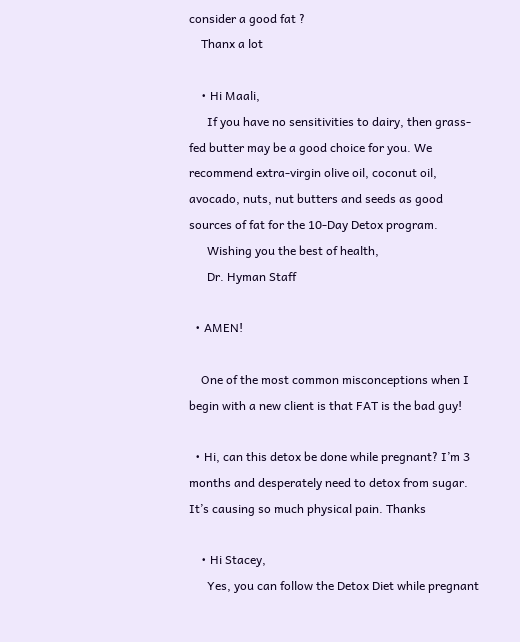consider a good fat ?
    Thanx a lot

    • Hi Maali,
      If you have no sensitivities to dairy, then grass-fed butter may be a good choice for you. We recommend extra-virgin olive oil, coconut oil, avocado, nuts, nut butters and seeds as good sources of fat for the 10-Day Detox program.
      Wishing you the best of health,
      Dr. Hyman Staff

  • AMEN!

    One of the most common misconceptions when I begin with a new client is that FAT is the bad guy!

  • Hi, can this detox be done while pregnant? I’m 3 months and desperately need to detox from sugar. It’s causing so much physical pain. Thanks

    • Hi Stacey,
      Yes, you can follow the Detox Diet while pregnant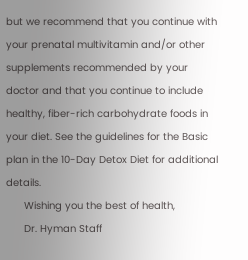but we recommend that you continue with your prenatal multivitamin and/or other supplements recommended by your doctor and that you continue to include healthy, fiber-rich carbohydrate foods in your diet. See the guidelines for the Basic plan in the 10-Day Detox Diet for additional details.
      Wishing you the best of health,
      Dr. Hyman Staff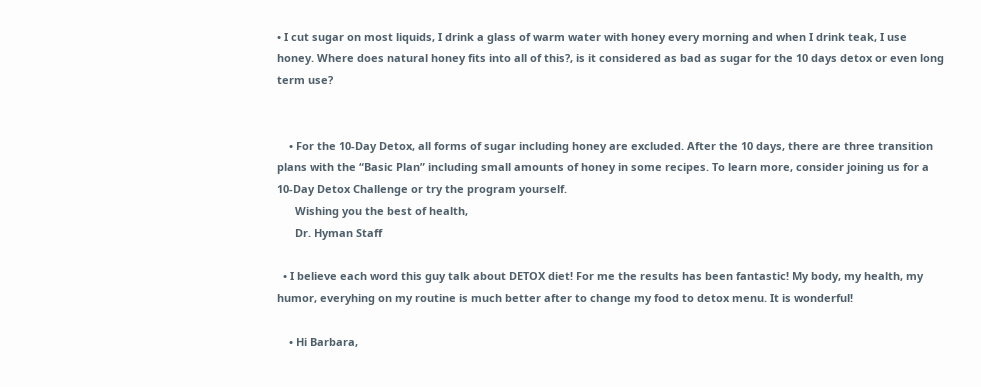• I cut sugar on most liquids, I drink a glass of warm water with honey every morning and when I drink teak, I use honey. Where does natural honey fits into all of this?, is it considered as bad as sugar for the 10 days detox or even long term use?


    • For the 10-Day Detox, all forms of sugar including honey are excluded. After the 10 days, there are three transition plans with the “Basic Plan” including small amounts of honey in some recipes. To learn more, consider joining us for a 10-Day Detox Challenge or try the program yourself.
      Wishing you the best of health,
      Dr. Hyman Staff

  • I believe each word this guy talk about DETOX diet! For me the results has been fantastic! My body, my health, my humor, everyhing on my routine is much better after to change my food to detox menu. It is wonderful!

    • Hi Barbara,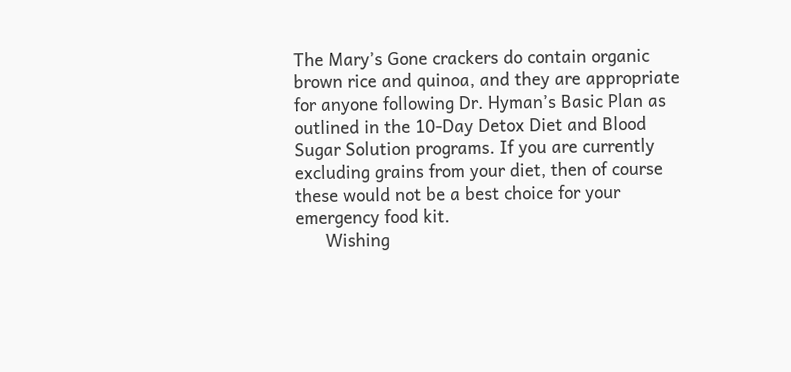The Mary’s Gone crackers do contain organic brown rice and quinoa, and they are appropriate for anyone following Dr. Hyman’s Basic Plan as outlined in the 10-Day Detox Diet and Blood Sugar Solution programs. If you are currently excluding grains from your diet, then of course these would not be a best choice for your emergency food kit.
      Wishing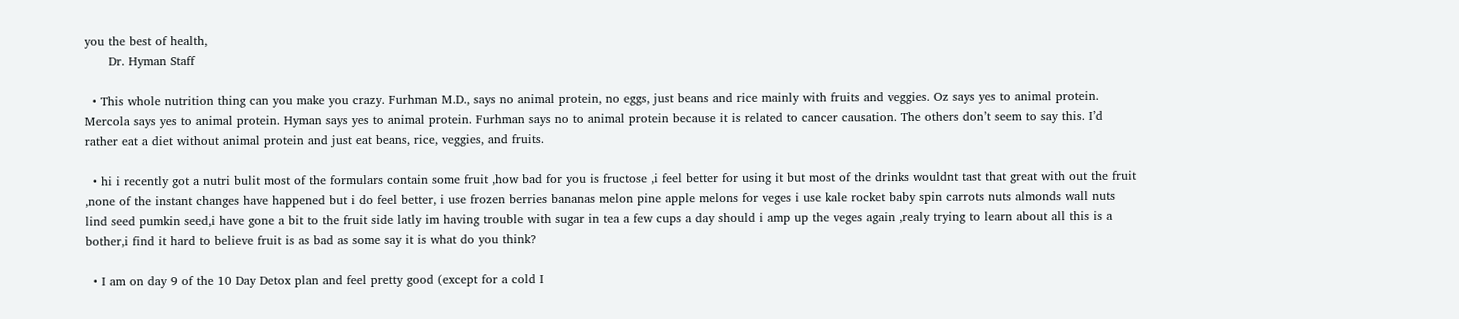you the best of health,
      Dr. Hyman Staff

  • This whole nutrition thing can you make you crazy. Furhman M.D., says no animal protein, no eggs, just beans and rice mainly with fruits and veggies. Oz says yes to animal protein. Mercola says yes to animal protein. Hyman says yes to animal protein. Furhman says no to animal protein because it is related to cancer causation. The others don’t seem to say this. I’d rather eat a diet without animal protein and just eat beans, rice, veggies, and fruits.

  • hi i recently got a nutri bulit most of the formulars contain some fruit ,how bad for you is fructose ,i feel better for using it but most of the drinks wouldnt tast that great with out the fruit ,none of the instant changes have happened but i do feel better, i use frozen berries bananas melon pine apple melons for veges i use kale rocket baby spin carrots nuts almonds wall nuts lind seed pumkin seed,i have gone a bit to the fruit side latly im having trouble with sugar in tea a few cups a day should i amp up the veges again ,realy trying to learn about all this is a bother,i find it hard to believe fruit is as bad as some say it is what do you think?

  • I am on day 9 of the 10 Day Detox plan and feel pretty good (except for a cold I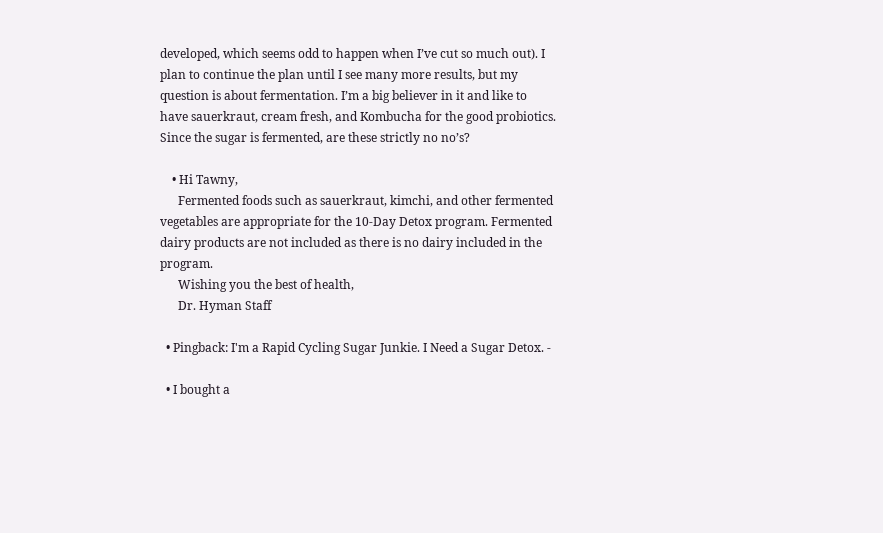developed, which seems odd to happen when I’ve cut so much out). I plan to continue the plan until I see many more results, but my question is about fermentation. I’m a big believer in it and like to have sauerkraut, cream fresh, and Kombucha for the good probiotics. Since the sugar is fermented, are these strictly no no’s?

    • Hi Tawny,
      Fermented foods such as sauerkraut, kimchi, and other fermented vegetables are appropriate for the 10-Day Detox program. Fermented dairy products are not included as there is no dairy included in the program.
      Wishing you the best of health,
      Dr. Hyman Staff

  • Pingback: I'm a Rapid Cycling Sugar Junkie. I Need a Sugar Detox. -

  • I bought a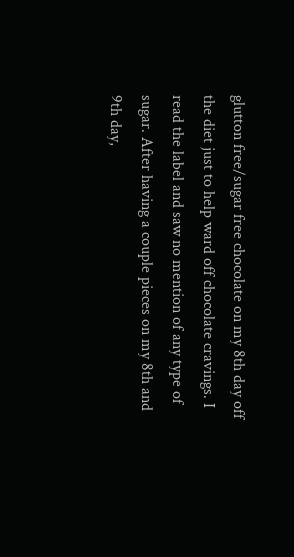glutton free/sugar free chocolate on my 8th day off the diet just to help ward off chocolate cravings. I read the label and saw no mention of any type of sugar. After having a couple pieces on my 8th and 9th day,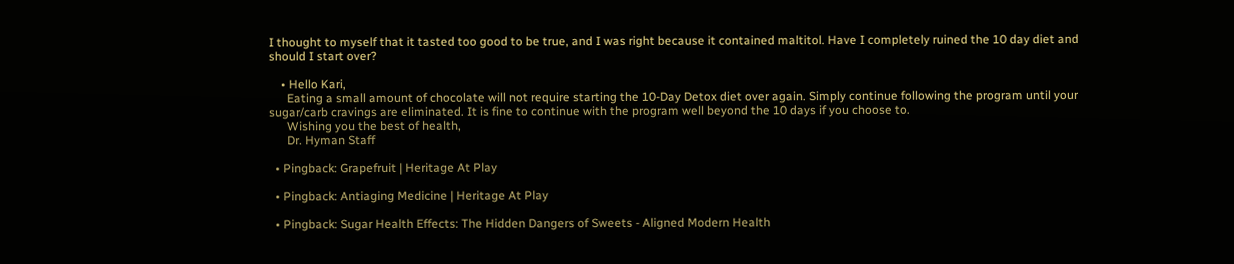I thought to myself that it tasted too good to be true, and I was right because it contained maltitol. Have I completely ruined the 10 day diet and should I start over?

    • Hello Kari,
      Eating a small amount of chocolate will not require starting the 10-Day Detox diet over again. Simply continue following the program until your sugar/carb cravings are eliminated. It is fine to continue with the program well beyond the 10 days if you choose to.
      Wishing you the best of health,
      Dr. Hyman Staff

  • Pingback: Grapefruit | Heritage At Play

  • Pingback: Antiaging Medicine | Heritage At Play

  • Pingback: Sugar Health Effects: The Hidden Dangers of Sweets - Aligned Modern Health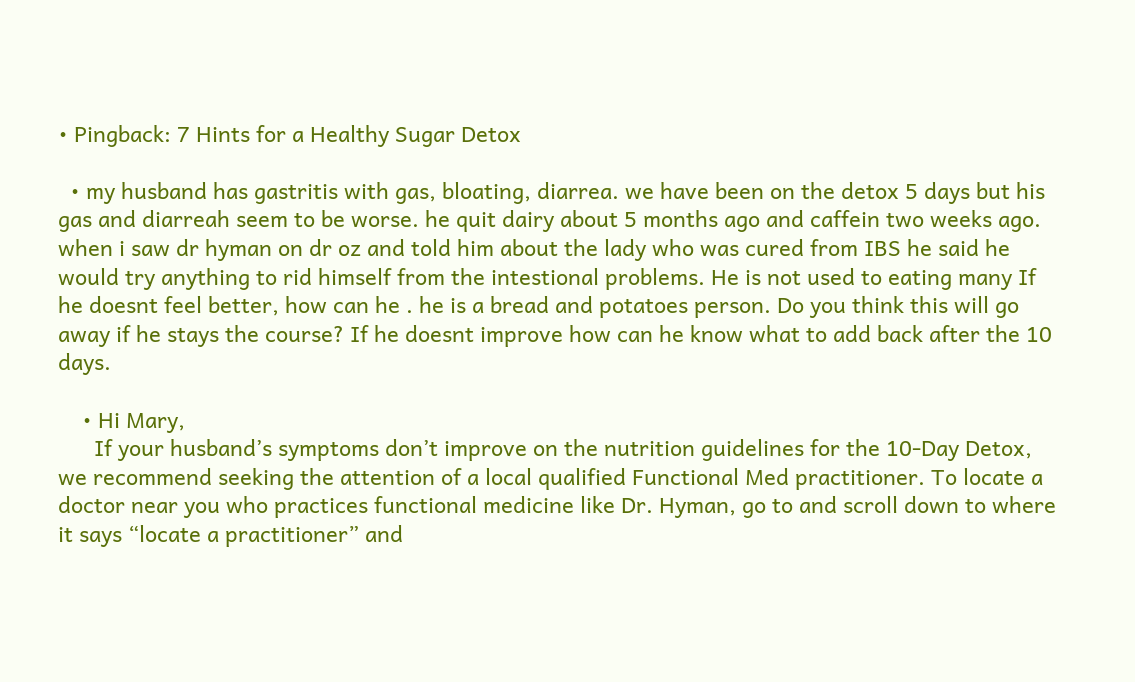• Pingback: 7 Hints for a Healthy Sugar Detox

  • my husband has gastritis with gas, bloating, diarrea. we have been on the detox 5 days but his gas and diarreah seem to be worse. he quit dairy about 5 months ago and caffein two weeks ago. when i saw dr hyman on dr oz and told him about the lady who was cured from IBS he said he would try anything to rid himself from the intestional problems. He is not used to eating many If he doesnt feel better, how can he . he is a bread and potatoes person. Do you think this will go away if he stays the course? If he doesnt improve how can he know what to add back after the 10 days.

    • Hi Mary,
      If your husband’s symptoms don’t improve on the nutrition guidelines for the 10-Day Detox, we recommend seeking the attention of a local qualified Functional Med practitioner. To locate a doctor near you who practices functional medicine like Dr. Hyman, go to and scroll down to where it says “locate a practitioner” and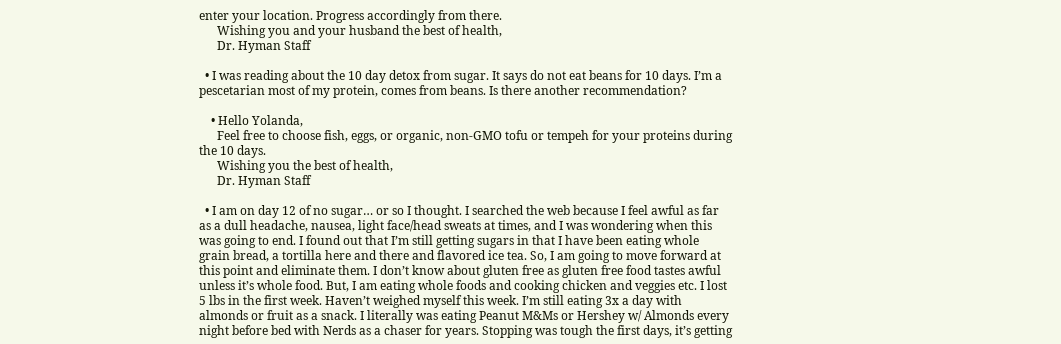enter your location. Progress accordingly from there.
      Wishing you and your husband the best of health,
      Dr. Hyman Staff

  • I was reading about the 10 day detox from sugar. It says do not eat beans for 10 days. I’m a pescetarian most of my protein, comes from beans. Is there another recommendation?

    • Hello Yolanda,
      Feel free to choose fish, eggs, or organic, non-GMO tofu or tempeh for your proteins during the 10 days.
      Wishing you the best of health,
      Dr. Hyman Staff

  • I am on day 12 of no sugar… or so I thought. I searched the web because I feel awful as far as a dull headache, nausea, light face/head sweats at times, and I was wondering when this was going to end. I found out that I’m still getting sugars in that I have been eating whole grain bread, a tortilla here and there and flavored ice tea. So, I am going to move forward at this point and eliminate them. I don’t know about gluten free as gluten free food tastes awful unless it’s whole food. But, I am eating whole foods and cooking chicken and veggies etc. I lost 5 lbs in the first week. Haven’t weighed myself this week. I’m still eating 3x a day with almonds or fruit as a snack. I literally was eating Peanut M&Ms or Hershey w/ Almonds every night before bed with Nerds as a chaser for years. Stopping was tough the first days, it’s getting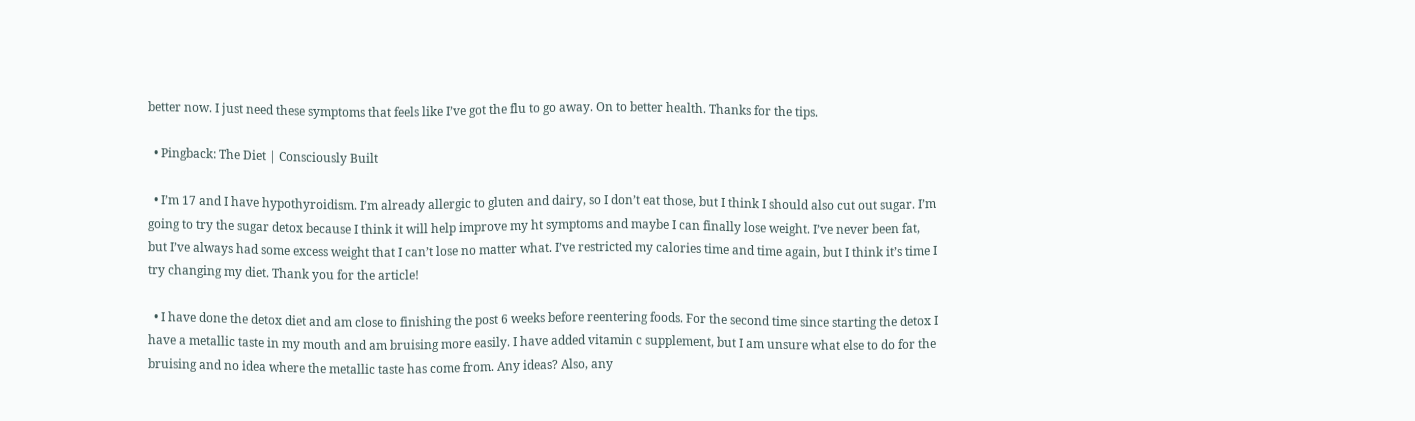better now. I just need these symptoms that feels like I’ve got the flu to go away. On to better health. Thanks for the tips.

  • Pingback: The Diet | Consciously Built

  • I’m 17 and I have hypothyroidism. I’m already allergic to gluten and dairy, so I don’t eat those, but I think I should also cut out sugar. I’m going to try the sugar detox because I think it will help improve my ht symptoms and maybe I can finally lose weight. I’ve never been fat, but I’ve always had some excess weight that I can’t lose no matter what. I’ve restricted my calories time and time again, but I think it’s time I try changing my diet. Thank you for the article!

  • I have done the detox diet and am close to finishing the post 6 weeks before reentering foods. For the second time since starting the detox I have a metallic taste in my mouth and am bruising more easily. I have added vitamin c supplement, but I am unsure what else to do for the bruising and no idea where the metallic taste has come from. Any ideas? Also, any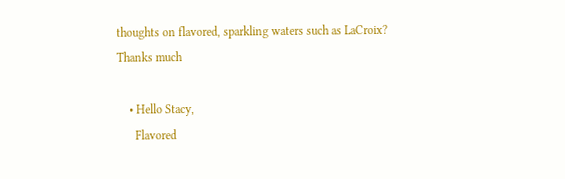thoughts on flavored, sparkling waters such as LaCroix? Thanks much

    • Hello Stacy,
      Flavored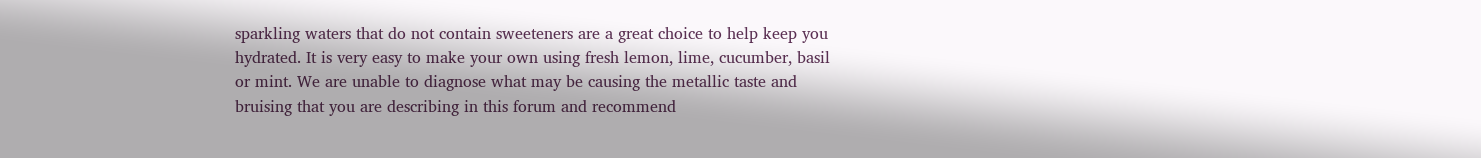sparkling waters that do not contain sweeteners are a great choice to help keep you hydrated. It is very easy to make your own using fresh lemon, lime, cucumber, basil or mint. We are unable to diagnose what may be causing the metallic taste and bruising that you are describing in this forum and recommend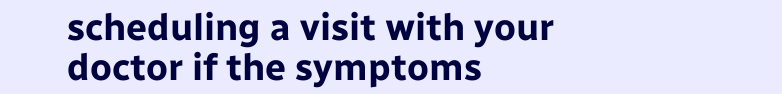scheduling a visit with your doctor if the symptoms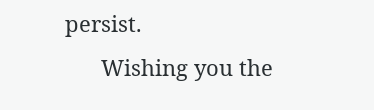persist.
      Wishing you the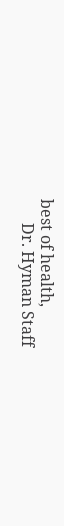best of health,
      Dr. Hyman Staff